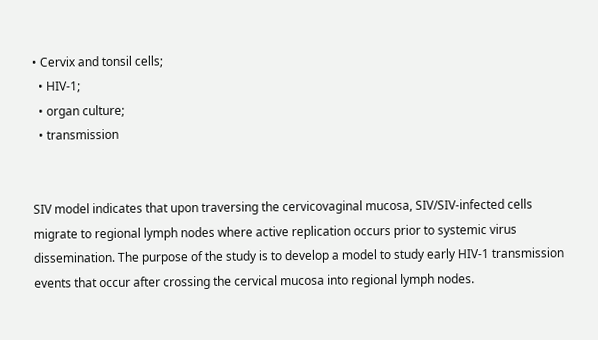• Cervix and tonsil cells;
  • HIV-1;
  • organ culture;
  • transmission


SIV model indicates that upon traversing the cervicovaginal mucosa, SIV/SIV-infected cells migrate to regional lymph nodes where active replication occurs prior to systemic virus dissemination. The purpose of the study is to develop a model to study early HIV-1 transmission events that occur after crossing the cervical mucosa into regional lymph nodes.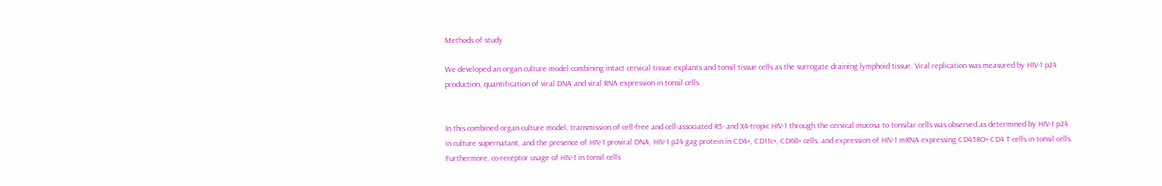Methods of study

We developed an organ culture model combining intact cervical tissue explants and tonsil tissue cells as the surrogate draining lymphoid tissue. Viral replication was measured by HIV-1 p24 production, quantification of viral DNA and viral RNA expression in tonsil cells.


In this combined organ culture model, transmission of cell-free and cell-associated R5- and X4-tropic HIV-1 through the cervical mucosa to tonsilar cells was observed as determined by HIV-1 p24 in culture supernatant, and the presence of HIV-1 proviral DNA, HIV-1 p24 gag protein in CD4+, CD11c+, CD68+ cells, and expression of HIV-1 mRNA expressing CD45RO+ CD4 T cells in tonsil cells. Furthermore, co-receptor usage of HIV-1 in tonsil cells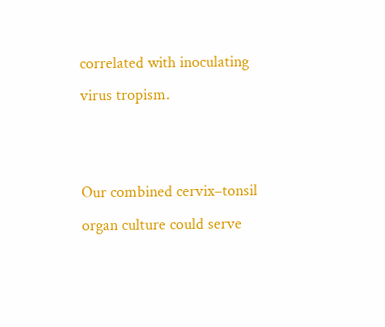correlated with inoculating virus tropism.


Our combined cervix–tonsil organ culture could serve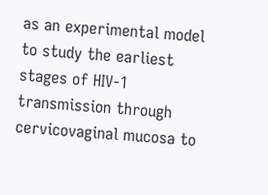as an experimental model to study the earliest stages of HIV-1 transmission through cervicovaginal mucosa to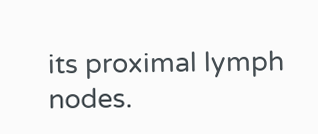its proximal lymph nodes.